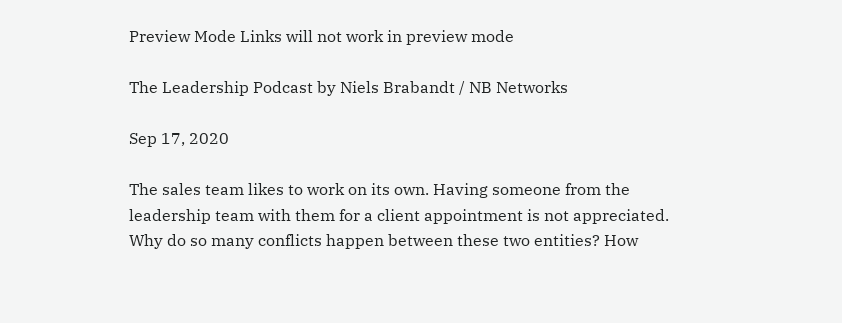Preview Mode Links will not work in preview mode

The Leadership Podcast by Niels Brabandt / NB Networks

Sep 17, 2020

The sales team likes to work on its own. Having someone from the leadership team with them for a client appointment is not appreciated. Why do so many conflicts happen between these two entities? How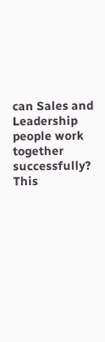can Sales and Leadership people work together successfully? This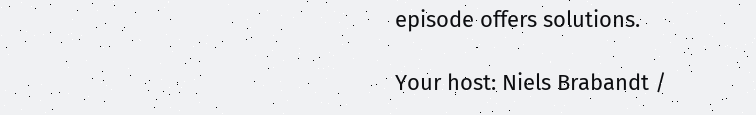episode offers solutions.

Your host: Niels Brabandt /